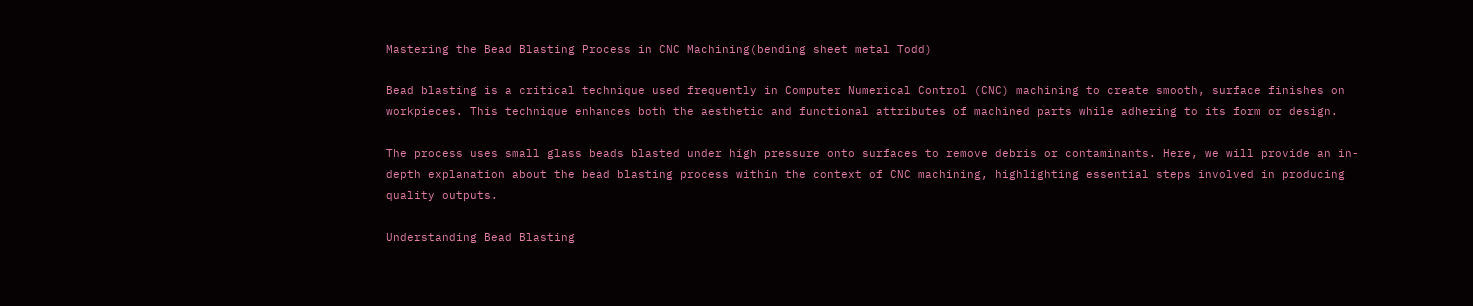Mastering the Bead Blasting Process in CNC Machining(bending sheet metal Todd)

Bead blasting is a critical technique used frequently in Computer Numerical Control (CNC) machining to create smooth, surface finishes on workpieces. This technique enhances both the aesthetic and functional attributes of machined parts while adhering to its form or design.

The process uses small glass beads blasted under high pressure onto surfaces to remove debris or contaminants. Here, we will provide an in-depth explanation about the bead blasting process within the context of CNC machining, highlighting essential steps involved in producing quality outputs.

Understanding Bead Blasting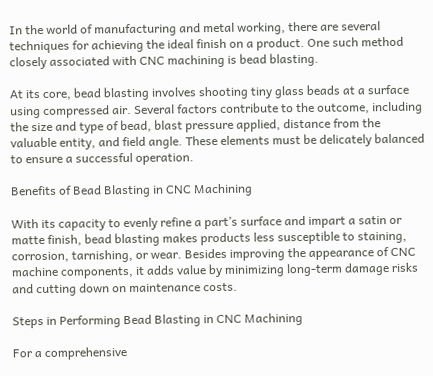In the world of manufacturing and metal working, there are several techniques for achieving the ideal finish on a product. One such method closely associated with CNC machining is bead blasting.

At its core, bead blasting involves shooting tiny glass beads at a surface using compressed air. Several factors contribute to the outcome, including the size and type of bead, blast pressure applied, distance from the valuable entity, and field angle. These elements must be delicately balanced to ensure a successful operation.

Benefits of Bead Blasting in CNC Machining

With its capacity to evenly refine a part’s surface and impart a satin or matte finish, bead blasting makes products less susceptible to staining, corrosion, tarnishing, or wear. Besides improving the appearance of CNC machine components, it adds value by minimizing long-term damage risks and cutting down on maintenance costs.

Steps in Performing Bead Blasting in CNC Machining

For a comprehensive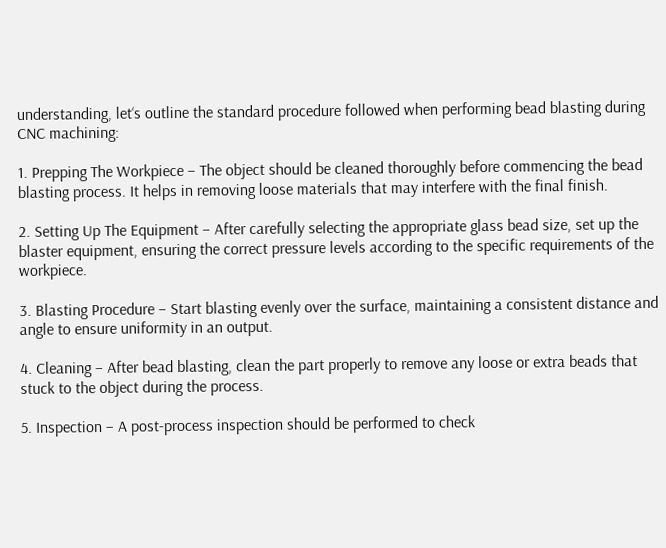understanding, let‘s outline the standard procedure followed when performing bead blasting during CNC machining:

1. Prepping The Workpiece – The object should be cleaned thoroughly before commencing the bead blasting process. It helps in removing loose materials that may interfere with the final finish.

2. Setting Up The Equipment – After carefully selecting the appropriate glass bead size, set up the blaster equipment, ensuring the correct pressure levels according to the specific requirements of the workpiece.

3. Blasting Procedure – Start blasting evenly over the surface, maintaining a consistent distance and angle to ensure uniformity in an output.

4. Cleaning – After bead blasting, clean the part properly to remove any loose or extra beads that stuck to the object during the process.

5. Inspection – A post-process inspection should be performed to check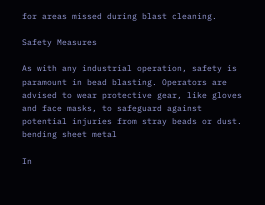for areas missed during blast cleaning.

Safety Measures

As with any industrial operation, safety is paramount in bead blasting. Operators are advised to wear protective gear, like gloves and face masks, to safeguard against potential injuries from stray beads or dust.
bending sheet metal

In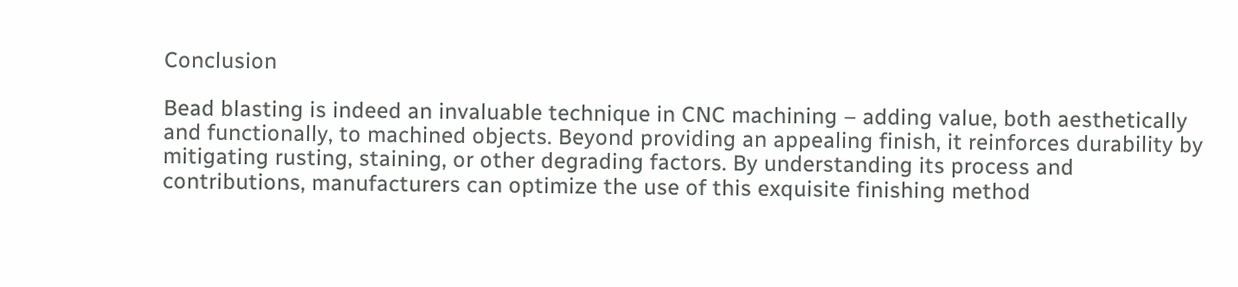Conclusion

Bead blasting is indeed an invaluable technique in CNC machining – adding value, both aesthetically and functionally, to machined objects. Beyond providing an appealing finish, it reinforces durability by mitigating rusting, staining, or other degrading factors. By understanding its process and contributions, manufacturers can optimize the use of this exquisite finishing method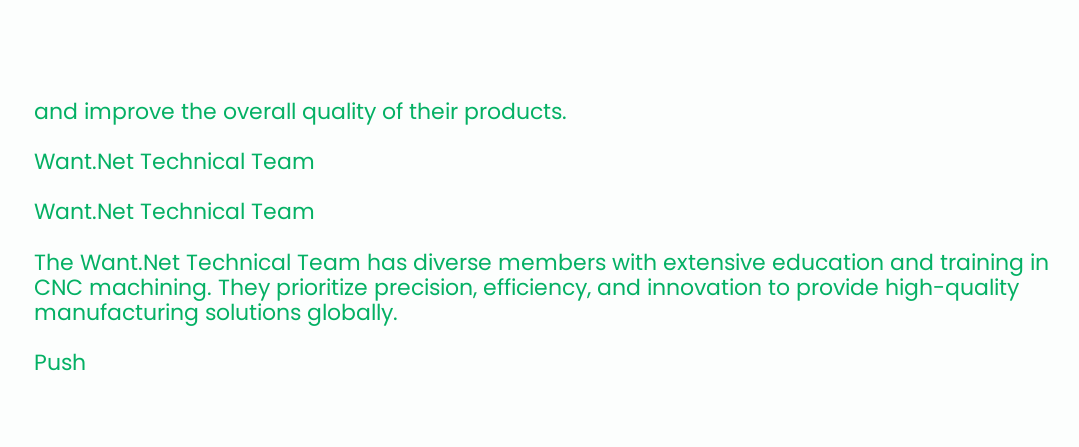and improve the overall quality of their products.

Want.Net Technical Team

Want.Net Technical Team

The Want.Net Technical Team has diverse members with extensive education and training in CNC machining. They prioritize precision, efficiency, and innovation to provide high-quality manufacturing solutions globally.

Push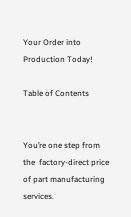Your Order into Production Today!

Table of Contents


You’re one step from the  factory-direct price of part manufacturing services.